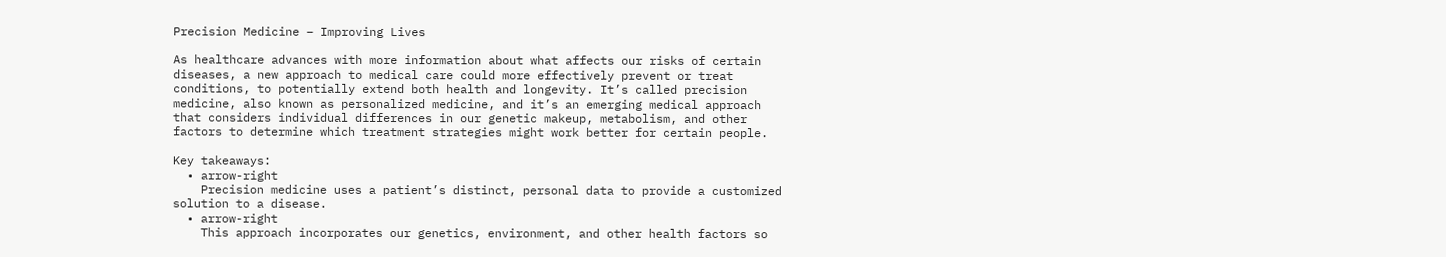Precision Medicine – Improving Lives

As healthcare advances with more information about what affects our risks of certain diseases, a new approach to medical care could more effectively prevent or treat conditions, to potentially extend both health and longevity. It’s called precision medicine, also known as personalized medicine, and it’s an emerging medical approach that considers individual differences in our genetic makeup, metabolism, and other factors to determine which treatment strategies might work better for certain people.

Key takeaways:
  • arrow-right
    Precision medicine uses a patient’s distinct, personal data to provide a customized solution to a disease.
  • arrow-right
    This approach incorporates our genetics, environment, and other health factors so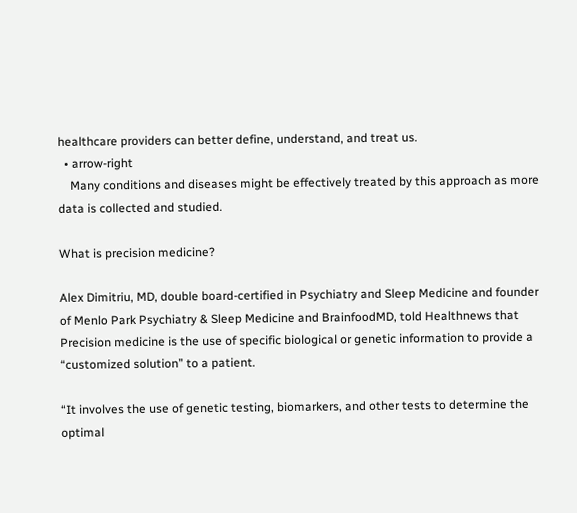healthcare providers can better define, understand, and treat us.
  • arrow-right
    Many conditions and diseases might be effectively treated by this approach as more data is collected and studied.

What is precision medicine?

Alex Dimitriu, MD, double board-certified in Psychiatry and Sleep Medicine and founder of Menlo Park Psychiatry & Sleep Medicine and BrainfoodMD, told Healthnews that Precision medicine is the use of specific biological or genetic information to provide a “customized solution” to a patient.

“It involves the use of genetic testing, biomarkers, and other tests to determine the optimal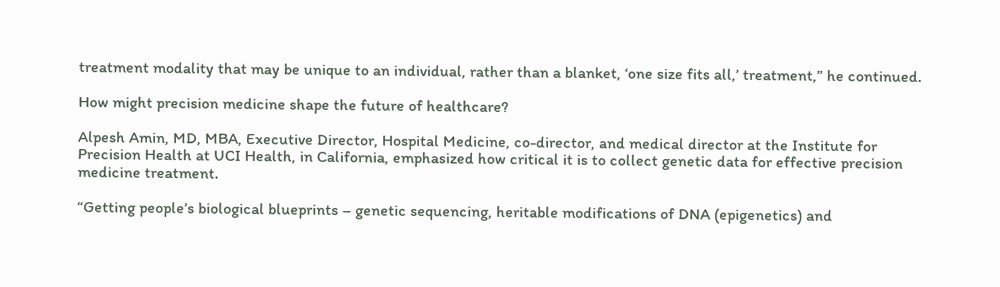treatment modality that may be unique to an individual, rather than a blanket, ‘one size fits all,’ treatment,” he continued.

How might precision medicine shape the future of healthcare?

Alpesh Amin, MD, MBA, Executive Director, Hospital Medicine, co-director, and medical director at the Institute for Precision Health at UCI Health, in California, emphasized how critical it is to collect genetic data for effective precision medicine treatment.

“Getting people’s biological blueprints – genetic sequencing, heritable modifications of DNA (epigenetics) and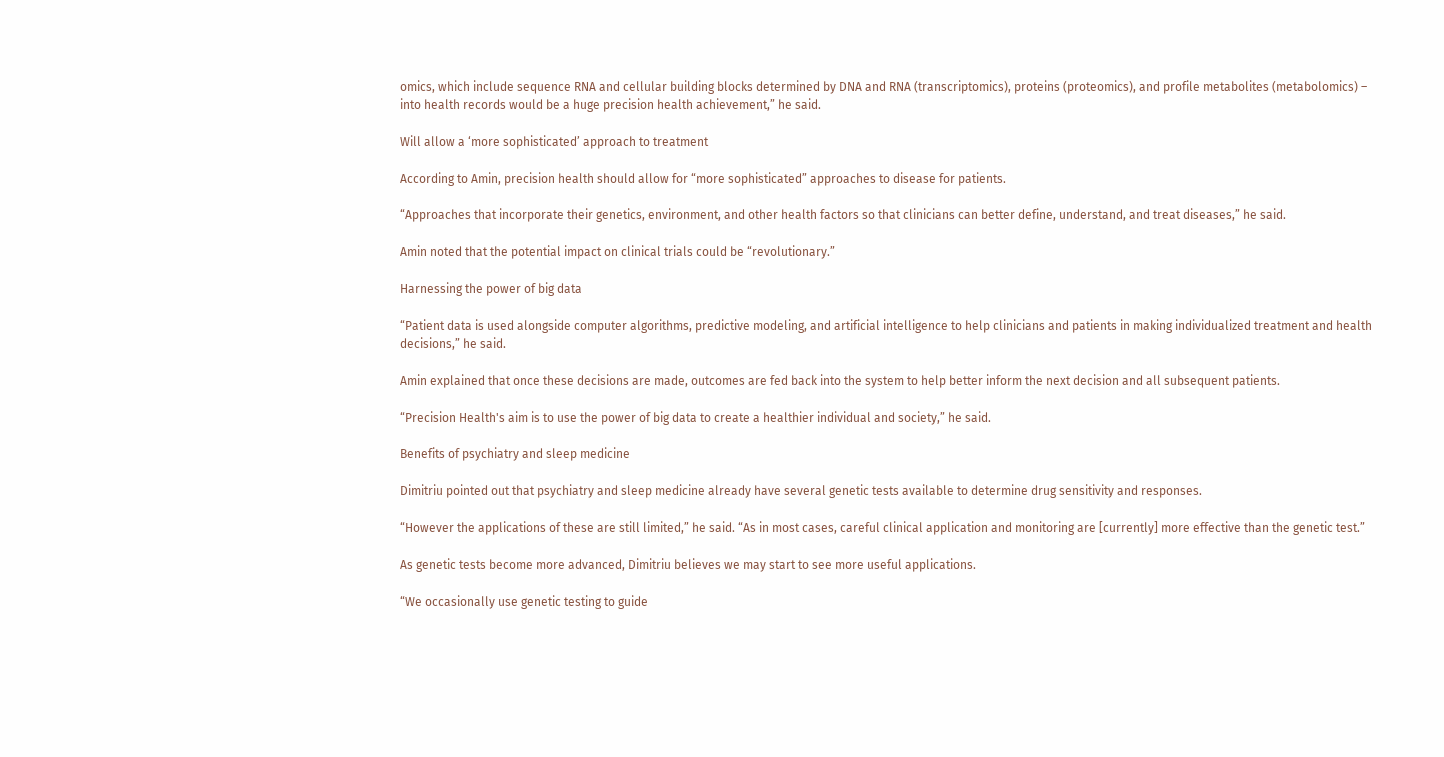omics, which include sequence RNA and cellular building blocks determined by DNA and RNA (transcriptomics), proteins (proteomics), and profile metabolites (metabolomics) – into health records would be a huge precision health achievement,” he said.

Will allow a ‘more sophisticated’ approach to treatment

According to Amin, precision health should allow for “more sophisticated” approaches to disease for patients.

“Approaches that incorporate their genetics, environment, and other health factors so that clinicians can better define, understand, and treat diseases,” he said.

Amin noted that the potential impact on clinical trials could be “revolutionary.”

Harnessing the power of big data

“Patient data is used alongside computer algorithms, predictive modeling, and artificial intelligence to help clinicians and patients in making individualized treatment and health decisions,” he said.

Amin explained that once these decisions are made, outcomes are fed back into the system to help better inform the next decision and all subsequent patients.

“Precision Health's aim is to use the power of big data to create a healthier individual and society,” he said.

Benefits of psychiatry and sleep medicine

Dimitriu pointed out that psychiatry and sleep medicine already have several genetic tests available to determine drug sensitivity and responses.

“However the applications of these are still limited,” he said. “As in most cases, careful clinical application and monitoring are [currently] more effective than the genetic test.”

As genetic tests become more advanced, Dimitriu believes we may start to see more useful applications.

“We occasionally use genetic testing to guide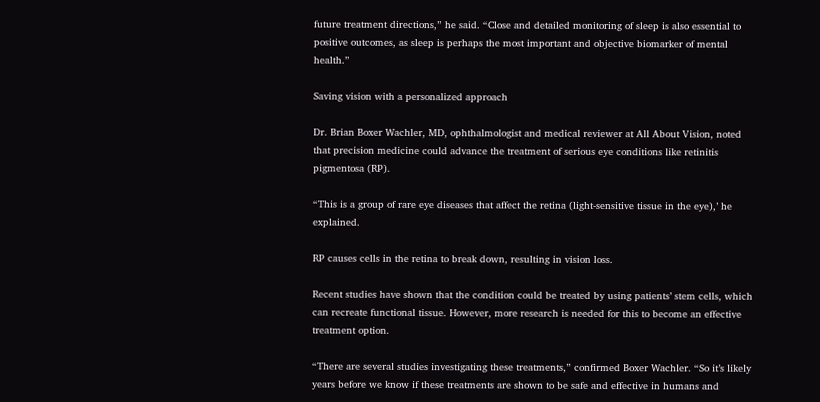future treatment directions,” he said. “Close and detailed monitoring of sleep is also essential to positive outcomes, as sleep is perhaps the most important and objective biomarker of mental health.”

Saving vision with a personalized approach

Dr. Brian Boxer Wachler, MD, ophthalmologist and medical reviewer at All About Vision, noted that precision medicine could advance the treatment of serious eye conditions like retinitis pigmentosa (RP).

“This is a group of rare eye diseases that affect the retina (light-sensitive tissue in the eye),’ he explained.

RP causes cells in the retina to break down, resulting in vision loss.

Recent studies have shown that the condition could be treated by using patients’ stem cells, which can recreate functional tissue. However, more research is needed for this to become an effective treatment option.

“There are several studies investigating these treatments,” confirmed Boxer Wachler. “So it’s likely years before we know if these treatments are shown to be safe and effective in humans and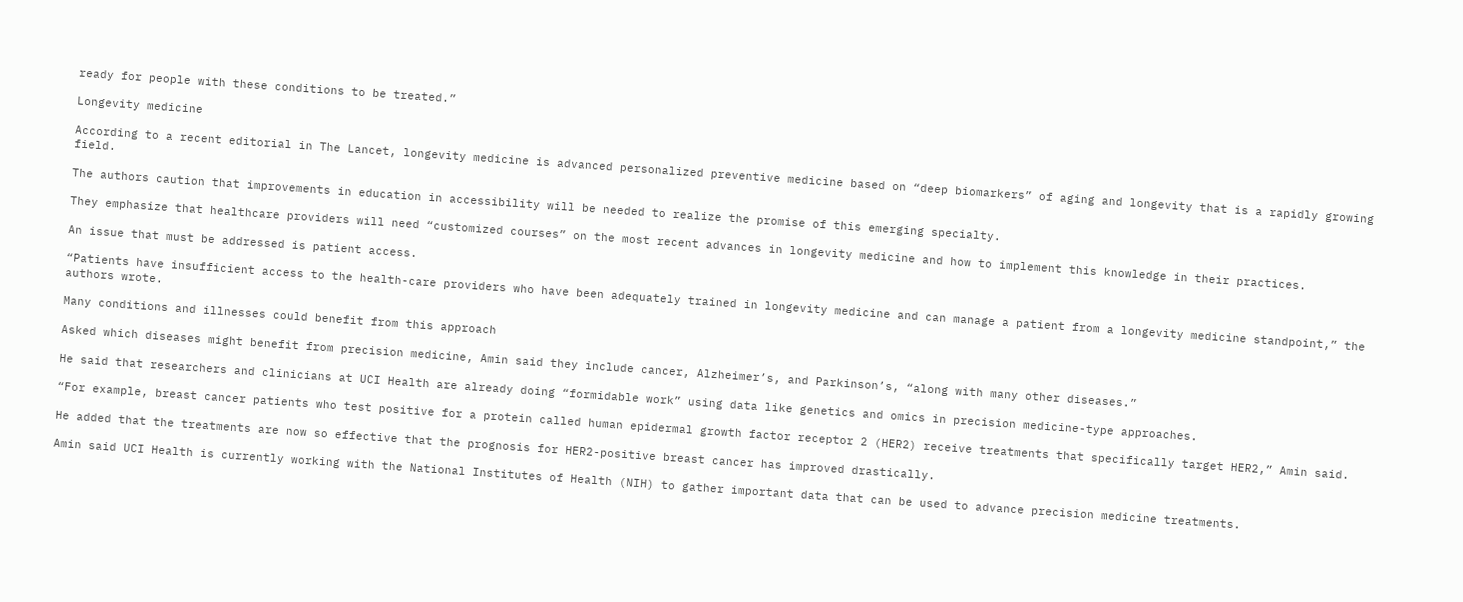ready for people with these conditions to be treated.”

Longevity medicine

According to a recent editorial in The Lancet, longevity medicine is advanced personalized preventive medicine based on “deep biomarkers” of aging and longevity that is a rapidly growing field.

The authors caution that improvements in education in accessibility will be needed to realize the promise of this emerging specialty.

They emphasize that healthcare providers will need “customized courses” on the most recent advances in longevity medicine and how to implement this knowledge in their practices.

An issue that must be addressed is patient access.

“Patients have insufficient access to the health-care providers who have been adequately trained in longevity medicine and can manage a patient from a longevity medicine standpoint,” the authors wrote.

Many conditions and illnesses could benefit from this approach

Asked which diseases might benefit from precision medicine, Amin said they include cancer, Alzheimer’s, and Parkinson’s, “along with many other diseases.”

He said that researchers and clinicians at UCI Health are already doing “formidable work” using data like genetics and omics in precision medicine-type approaches.

“For example, breast cancer patients who test positive for a protein called human epidermal growth factor receptor 2 (HER2) receive treatments that specifically target HER2,” Amin said.

He added that the treatments are now so effective that the prognosis for HER2-positive breast cancer has improved drastically.

Amin said UCI Health is currently working with the National Institutes of Health (NIH) to gather important data that can be used to advance precision medicine treatments.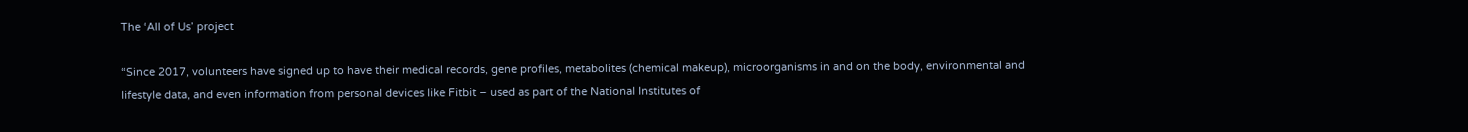The ‘All of Us’ project

“Since 2017, volunteers have signed up to have their medical records, gene profiles, metabolites (chemical makeup), microorganisms in and on the body, environmental and lifestyle data, and even information from personal devices like Fitbit – used as part of the National Institutes of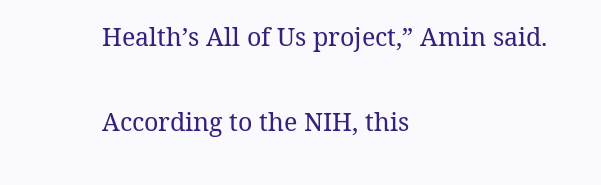Health’s All of Us project,” Amin said.

According to the NIH, this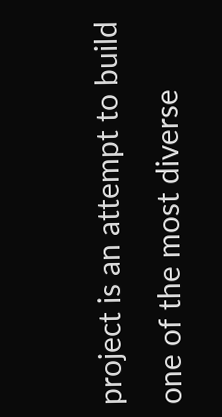project is an attempt to build one of the most diverse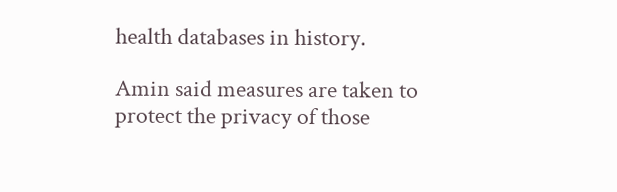health databases in history.

Amin said measures are taken to protect the privacy of those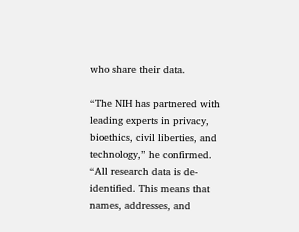who share their data.

“The NIH has partnered with leading experts in privacy, bioethics, civil liberties, and technology,” he confirmed. “All research data is de-identified. This means that names, addresses, and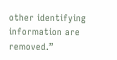other identifying information are removed.”